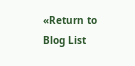«Return to Blog List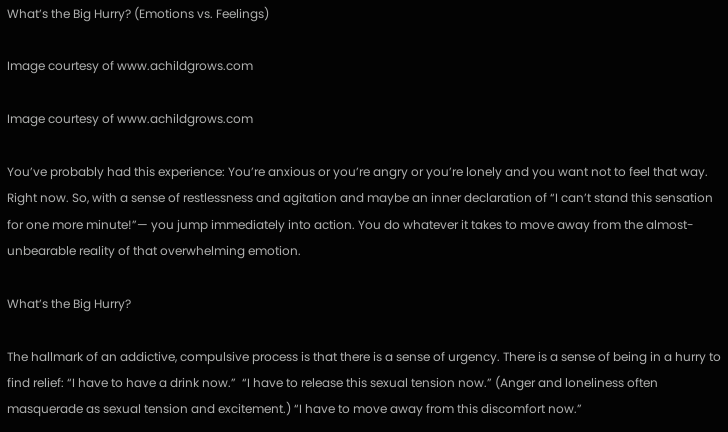What’s the Big Hurry? (Emotions vs. Feelings)

Image courtesy of www.achildgrows.com

Image courtesy of www.achildgrows.com

You’ve probably had this experience: You’re anxious or you’re angry or you’re lonely and you want not to feel that way. Right now. So, with a sense of restlessness and agitation and maybe an inner declaration of “I can’t stand this sensation for one more minute!”— you jump immediately into action. You do whatever it takes to move away from the almost-unbearable reality of that overwhelming emotion.

What’s the Big Hurry?

The hallmark of an addictive, compulsive process is that there is a sense of urgency. There is a sense of being in a hurry to find relief: “I have to have a drink now.”  “I have to release this sexual tension now.” (Anger and loneliness often masquerade as sexual tension and excitement.) “I have to move away from this discomfort now.”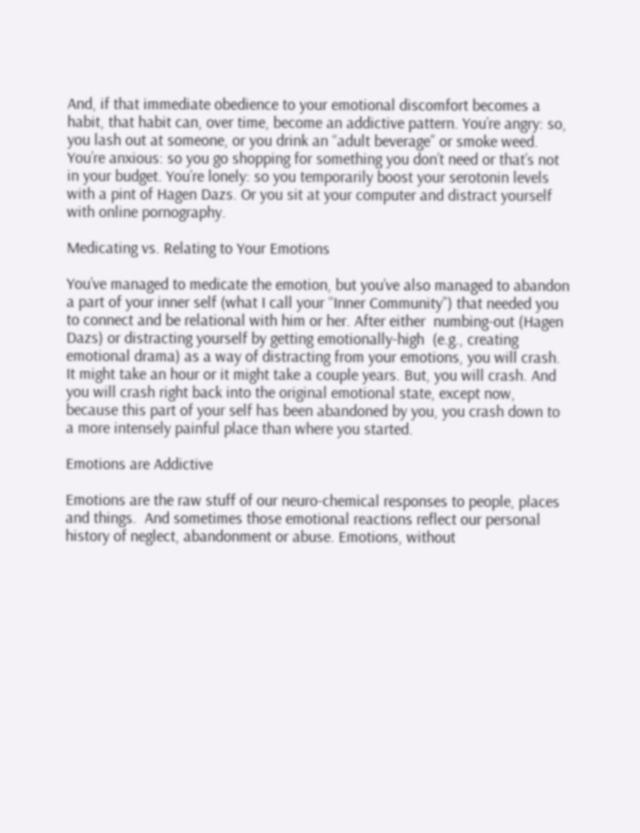And, if that immediate obedience to your emotional discomfort becomes a habit, that habit can, over time, become an addictive pattern. You’re angry: so, you lash out at someone, or you drink an “adult beverage” or smoke weed. You’re anxious: so you go shopping for something you don’t need or that’s not in your budget. You’re lonely: so you temporarily boost your serotonin levels with a pint of Hagen Dazs. Or you sit at your computer and distract yourself with online pornography.

Medicating vs. Relating to Your Emotions

You’ve managed to medicate the emotion, but you’ve also managed to abandon a part of your inner self (what I call your “Inner Community”) that needed you to connect and be relational with him or her. After either  numbing-out (Hagen Dazs) or distracting yourself by getting emotionally-high  (e.g., creating emotional drama) as a way of distracting from your emotions, you will crash. It might take an hour or it might take a couple years. But, you will crash. And you will crash right back into the original emotional state, except now, because this part of your self has been abandoned by you, you crash down to a more intensely painful place than where you started.

Emotions are Addictive

Emotions are the raw stuff of our neuro-chemical responses to people, places and things.  And sometimes those emotional reactions reflect our personal history of neglect, abandonment or abuse. Emotions, without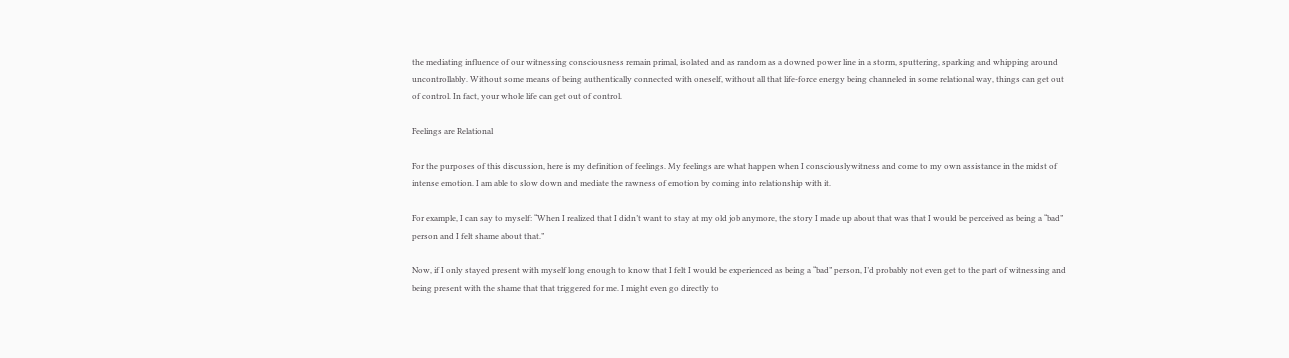the mediating influence of our witnessing consciousness remain primal, isolated and as random as a downed power line in a storm, sputtering, sparking and whipping around uncontrollably. Without some means of being authentically connected with oneself, without all that life-force energy being channeled in some relational way, things can get out of control. In fact, your whole life can get out of control.

Feelings are Relational

For the purposes of this discussion, here is my definition of feelings. My feelings are what happen when I consciouslywitness and come to my own assistance in the midst of intense emotion. I am able to slow down and mediate the rawness of emotion by coming into relationship with it.

For example, I can say to myself: “When I realized that I didn’t want to stay at my old job anymore, the story I made up about that was that I would be perceived as being a “bad” person and I felt shame about that.”

Now, if I only stayed present with myself long enough to know that I felt I would be experienced as being a “bad” person, I’d probably not even get to the part of witnessing and being present with the shame that that triggered for me. I might even go directly to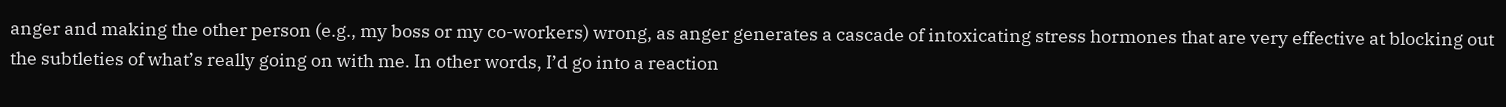anger and making the other person (e.g., my boss or my co-workers) wrong, as anger generates a cascade of intoxicating stress hormones that are very effective at blocking out the subtleties of what’s really going on with me. In other words, I’d go into a reaction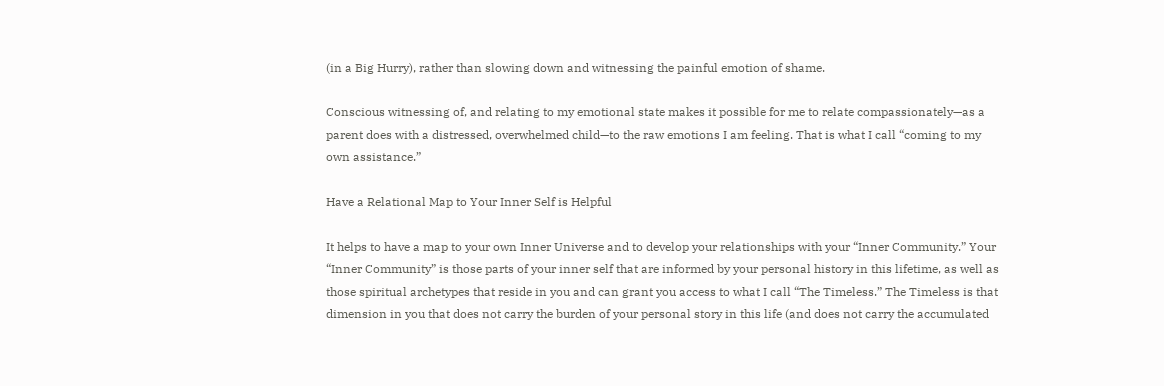(in a Big Hurry), rather than slowing down and witnessing the painful emotion of shame.

Conscious witnessing of, and relating to my emotional state makes it possible for me to relate compassionately—as a parent does with a distressed, overwhelmed child—to the raw emotions I am feeling. That is what I call “coming to my own assistance.”

Have a Relational Map to Your Inner Self is Helpful

It helps to have a map to your own Inner Universe and to develop your relationships with your “Inner Community.” Your “Inner Community” is those parts of your inner self that are informed by your personal history in this lifetime, as well as those spiritual archetypes that reside in you and can grant you access to what I call “The Timeless.” The Timeless is that dimension in you that does not carry the burden of your personal story in this life (and does not carry the accumulated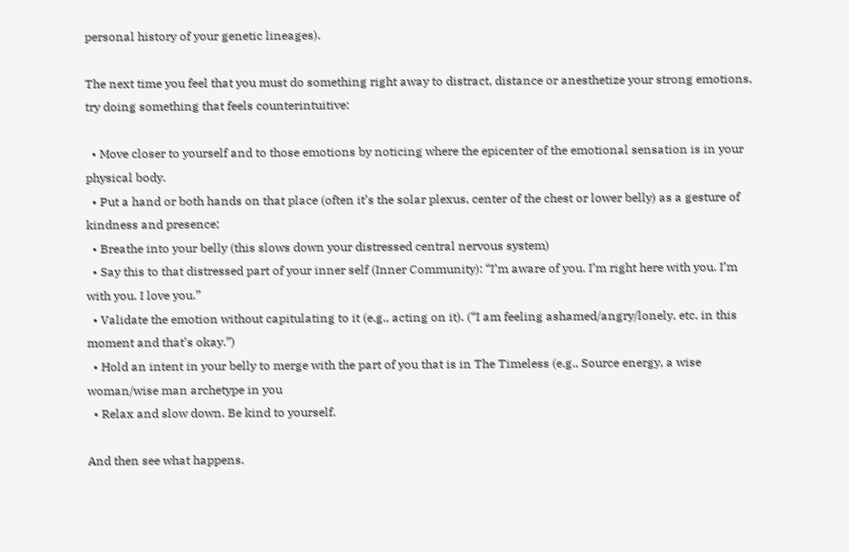personal history of your genetic lineages).

The next time you feel that you must do something right away to distract, distance or anesthetize your strong emotions, try doing something that feels counterintuitive:

  • Move closer to yourself and to those emotions by noticing where the epicenter of the emotional sensation is in your physical body.
  • Put a hand or both hands on that place (often it’s the solar plexus, center of the chest or lower belly) as a gesture of kindness and presence;
  • Breathe into your belly (this slows down your distressed central nervous system)
  • Say this to that distressed part of your inner self (Inner Community): “I’m aware of you. I’m right here with you. I’m with you. I love you.”
  • Validate the emotion without capitulating to it (e.g., acting on it). (“I am feeling ashamed/angry/lonely, etc. in this moment and that’s okay.”)
  • Hold an intent in your belly to merge with the part of you that is in The Timeless (e.g., Source energy, a wise woman/wise man archetype in you
  • Relax and slow down. Be kind to yourself.

And then see what happens.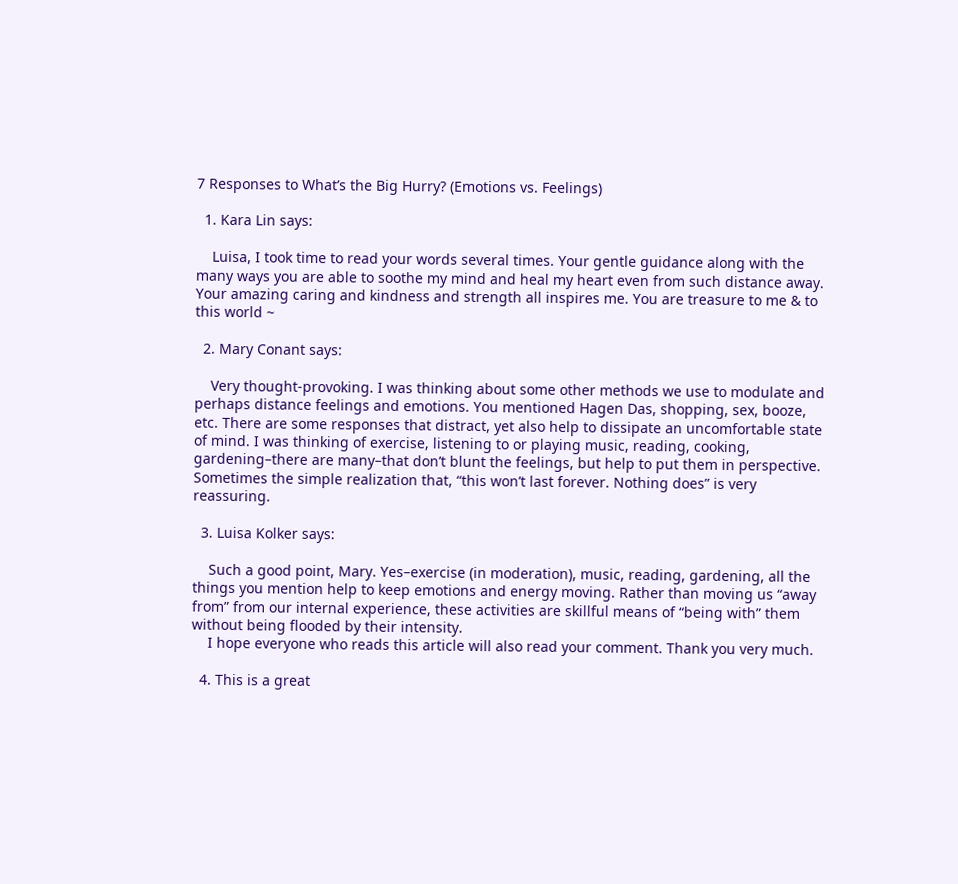7 Responses to What’s the Big Hurry? (Emotions vs. Feelings)

  1. Kara Lin says:

    Luisa, I took time to read your words several times. Your gentle guidance along with the many ways you are able to soothe my mind and heal my heart even from such distance away. Your amazing caring and kindness and strength all inspires me. You are treasure to me & to this world ~

  2. Mary Conant says:

    Very thought-provoking. I was thinking about some other methods we use to modulate and perhaps distance feelings and emotions. You mentioned Hagen Das, shopping, sex, booze, etc. There are some responses that distract, yet also help to dissipate an uncomfortable state of mind. I was thinking of exercise, listening to or playing music, reading, cooking, gardening–there are many–that don’t blunt the feelings, but help to put them in perspective. Sometimes the simple realization that, “this won’t last forever. Nothing does” is very reassuring.

  3. Luisa Kolker says:

    Such a good point, Mary. Yes–exercise (in moderation), music, reading, gardening, all the things you mention help to keep emotions and energy moving. Rather than moving us “away from” from our internal experience, these activities are skillful means of “being with” them without being flooded by their intensity.
    I hope everyone who reads this article will also read your comment. Thank you very much.

  4. This is a great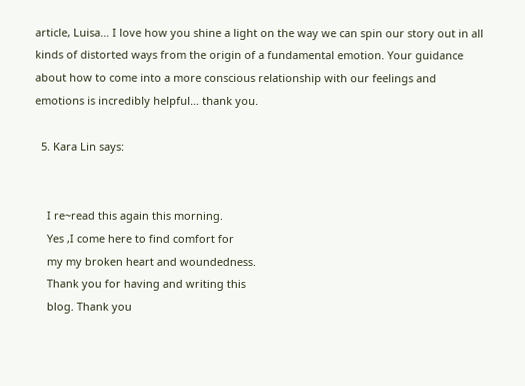article, Luisa… I love how you shine a light on the way we can spin our story out in all kinds of distorted ways from the origin of a fundamental emotion. Your guidance about how to come into a more conscious relationship with our feelings and emotions is incredibly helpful… thank you.

  5. Kara Lin says:


    I re~read this again this morning.
    Yes ,I come here to find comfort for
    my my broken heart and woundedness.
    Thank you for having and writing this
    blog. Thank you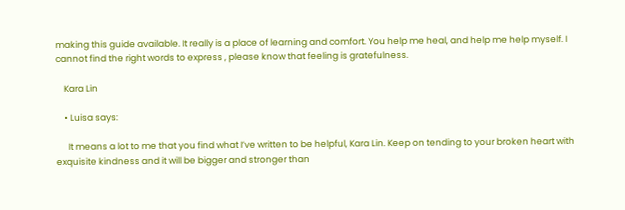making this guide available. It really is a place of learning and comfort. You help me heal, and help me help myself. I cannot find the right words to express , please know that feeling is gratefulness.

    Kara Lin

    • Luisa says:

      It means a lot to me that you find what I’ve written to be helpful, Kara Lin. Keep on tending to your broken heart with exquisite kindness and it will be bigger and stronger than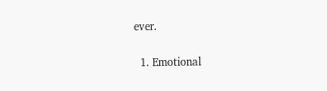ever.


  1. Emotional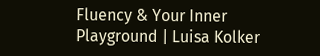Fluency & Your Inner Playground | Luisa Kolker